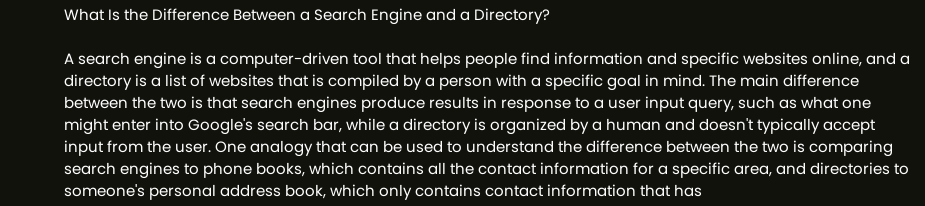What Is the Difference Between a Search Engine and a Directory?

A search engine is a computer-driven tool that helps people find information and specific websites online, and a directory is a list of websites that is compiled by a person with a specific goal in mind. The main difference between the two is that search engines produce results in response to a user input query, such as what one might enter into Google's search bar, while a directory is organized by a human and doesn't typically accept input from the user. One analogy that can be used to understand the difference between the two is comparing search engines to phone books, which contains all the contact information for a specific area, and directories to someone's personal address book, which only contains contact information that has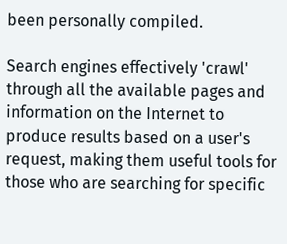been personally compiled.

Search engines effectively 'crawl' through all the available pages and information on the Internet to produce results based on a user's request, making them useful tools for those who are searching for specific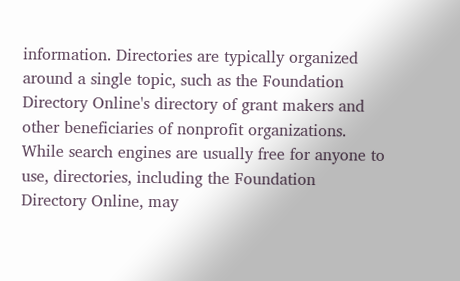information. Directories are typically organized around a single topic, such as the Foundation Directory Online's directory of grant makers and other beneficiaries of nonprofit organizations. While search engines are usually free for anyone to use, directories, including the Foundation Directory Online, may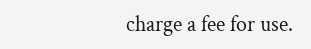charge a fee for use.